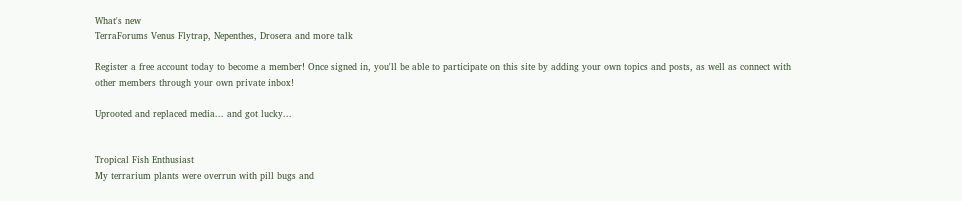What's new
TerraForums Venus Flytrap, Nepenthes, Drosera and more talk

Register a free account today to become a member! Once signed in, you'll be able to participate on this site by adding your own topics and posts, as well as connect with other members through your own private inbox!

Uprooted and replaced media... and got lucky...


Tropical Fish Enthusiast
My terrarium plants were overrun with pill bugs and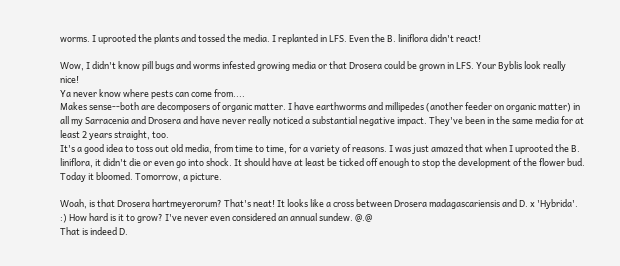worms. I uprooted the plants and tossed the media. I replanted in LFS. Even the B. liniflora didn't react!

Wow, I didn't know pill bugs and worms infested growing media or that Drosera could be grown in LFS. Your Byblis look really nice!
Ya never know where pests can come from....
Makes sense--both are decomposers of organic matter. I have earthworms and millipedes (another feeder on organic matter) in all my Sarracenia and Drosera and have never really noticed a substantial negative impact. They've been in the same media for at least 2 years straight, too.
It's a good idea to toss out old media, from time to time, for a variety of reasons. I was just amazed that when I uprooted the B. liniflora, it didn't die or even go into shock. It should have at least be ticked off enough to stop the development of the flower bud. Today it bloomed. Tomorrow, a picture.

Woah, is that Drosera hartmeyerorum? That's neat! It looks like a cross between Drosera madagascariensis and D. x 'Hybrida'. :) How hard is it to grow? I've never even considered an annual sundew. @.@
That is indeed D.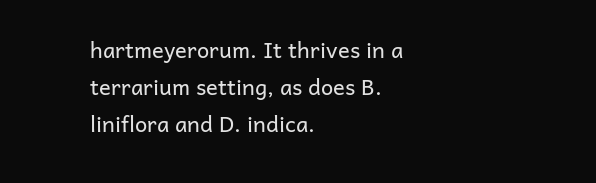hartmeyerorum. It thrives in a terrarium setting, as does B. liniflora and D. indica.